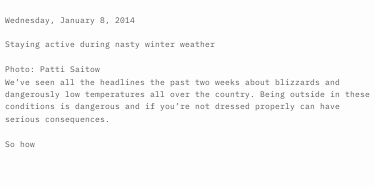Wednesday, January 8, 2014

Staying active during nasty winter weather

Photo: Patti Saitow
We’ve seen all the headlines the past two weeks about blizzards and dangerously low temperatures all over the country. Being outside in these conditions is dangerous and if you’re not dressed properly can have serious consequences.

So how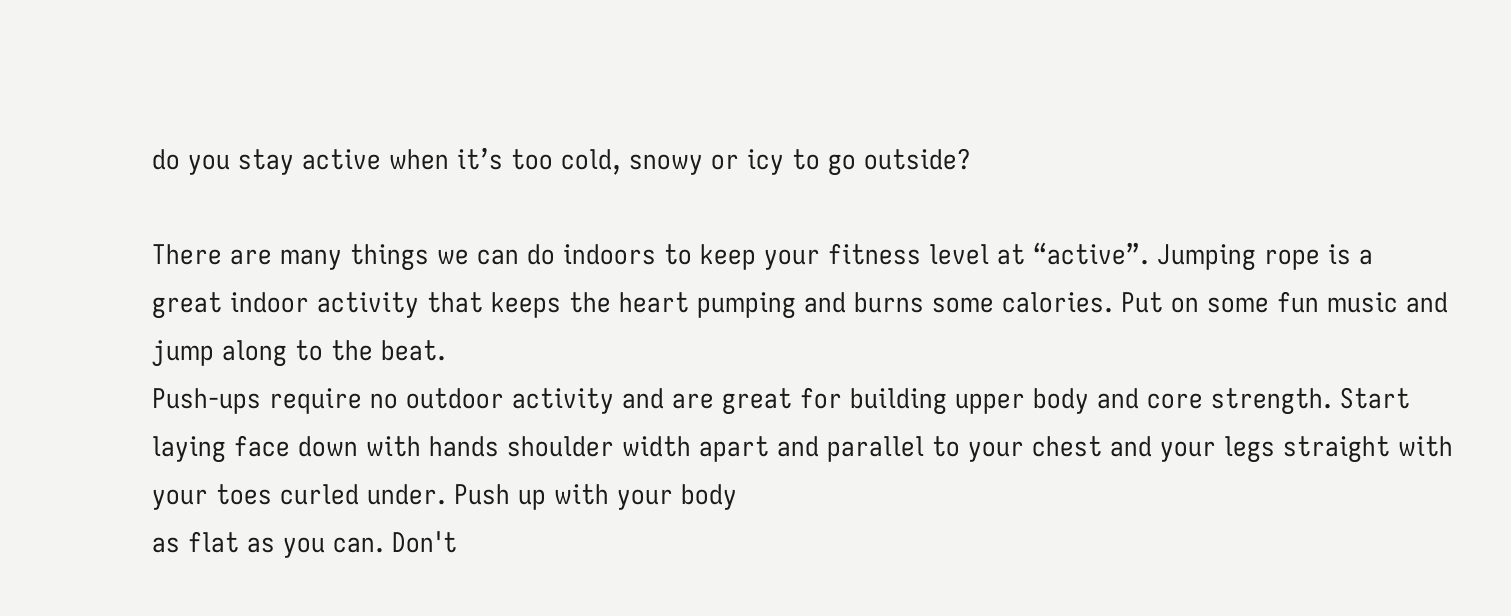do you stay active when it’s too cold, snowy or icy to go outside?

There are many things we can do indoors to keep your fitness level at “active”. Jumping rope is a
great indoor activity that keeps the heart pumping and burns some calories. Put on some fun music and jump along to the beat.
Push-ups require no outdoor activity and are great for building upper body and core strength. Start laying face down with hands shoulder width apart and parallel to your chest and your legs straight with your toes curled under. Push up with your body
as flat as you can. Don't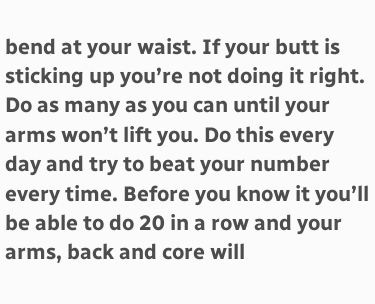bend at your waist. If your butt is sticking up you’re not doing it right. Do as many as you can until your arms won’t lift you. Do this every day and try to beat your number every time. Before you know it you’ll be able to do 20 in a row and your arms, back and core will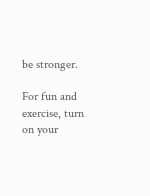be stronger.

For fun and exercise, turn on your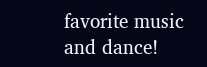favorite music and dance!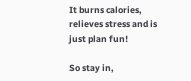It burns calories, relieves stress and is just plan fun!

So stay in,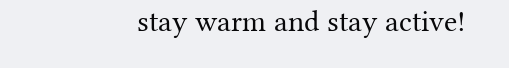stay warm and stay active!